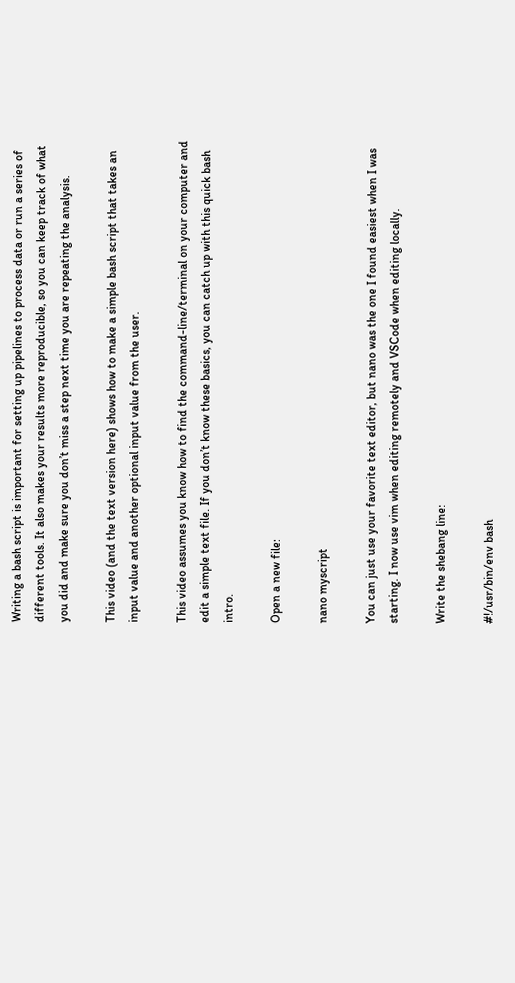Writing a bash script is important for setting up pipelines to process data or run a series of different tools. It also makes your results more reproducible, so you can keep track of what you did and make sure you don’t miss a step next time you are repeating the analysis.

This video (and the text version here) shows how to make a simple bash script that takes an input value and another optional input value from the user.

This video assumes you know how to find the command-line/terminal on your computer and edit a simple text file. If you don’t know these basics, you can catch up with this quick bash intro.

Open a new file:

nano myscript

You can just use your favorite text editor, but nano was the one I found easiest when I was starting. I now use vim when editing remotely and VSCode when editing locally.

Write the shebang line:

#!/usr/bin/env bash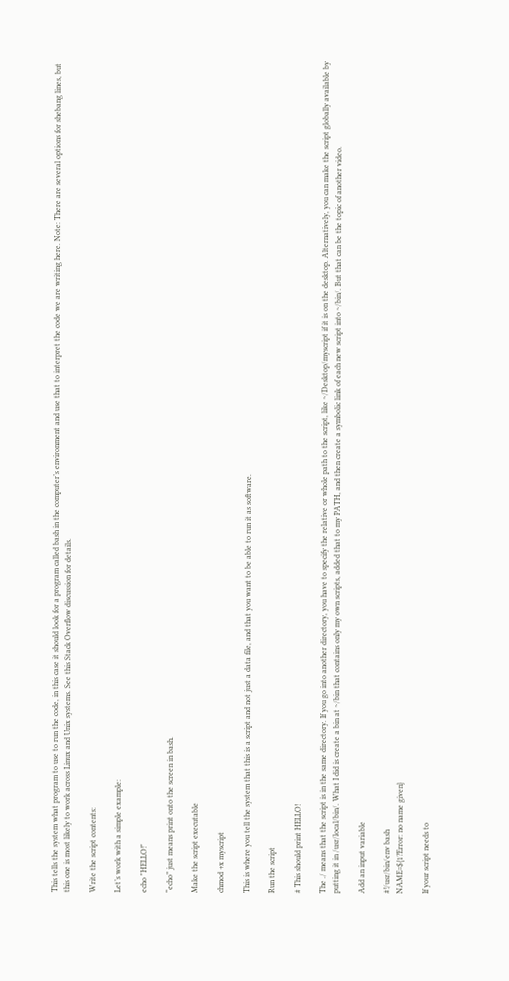This tells the system what program to use to run the code, in this case it should look for a program called bash in the computer’s environment and use that to interpret the code we are writing here. Note: There are several options for shebang lines, but this one is most likely to work across Linux and Unix systems. See this Stack Overflow discussion for details.

Write the script contents:

Let’s work with a simple example:

echo "HELLO!"

“echo” just means print onto the screen in bash.

Make the script executable

chmod +x myscript

This is where you tell the system that this is a script and not just a data file, and that you want to be able to run it as software.

Run the script

# This should print HELLO!

The ./ means that the script is in the same directory. If you go into another directory, you have to specify the relative or whole path to the script, like ~/Desktop/myscript if it is on the desktop. Alternatively, you can make the script globally available by putting it in /usr/local/bin/. What I did is create a bin at ~/bin that contains only my own scripts, added that to my PATH, and then create a symbolic link of each new script into ~/bin/. But that can be the topic of another video.

Add an input variable

#!/usr/bin/env bash
NAME=${1?Error: no name given}

If your script needs to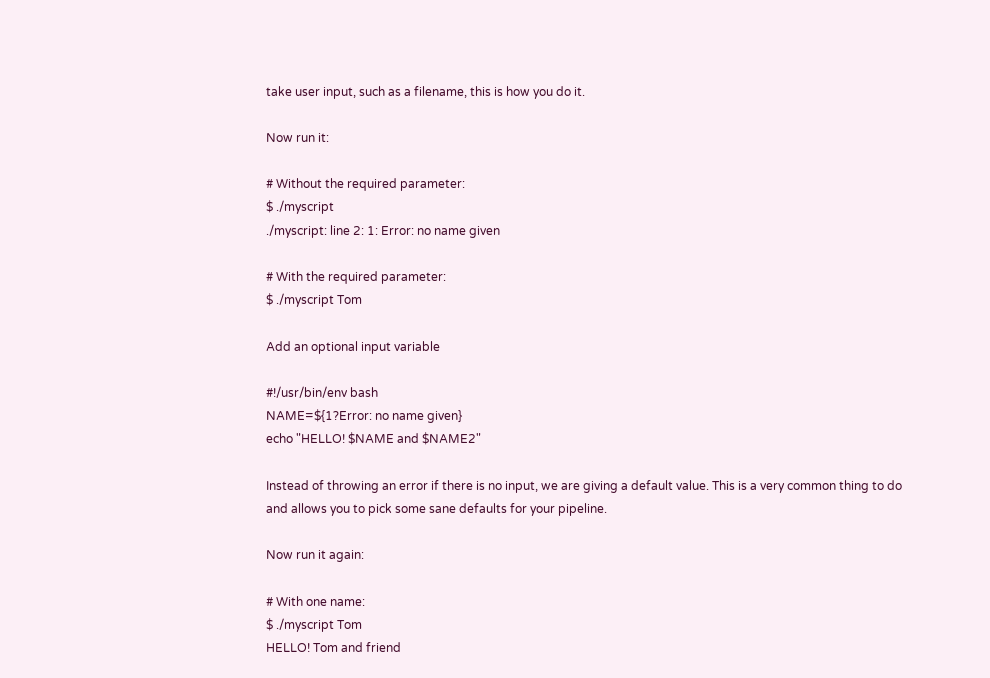take user input, such as a filename, this is how you do it.

Now run it:

# Without the required parameter:
$ ./myscript
./myscript: line 2: 1: Error: no name given

# With the required parameter:
$ ./myscript Tom

Add an optional input variable

#!/usr/bin/env bash
NAME=${1?Error: no name given}
echo "HELLO! $NAME and $NAME2"

Instead of throwing an error if there is no input, we are giving a default value. This is a very common thing to do and allows you to pick some sane defaults for your pipeline.

Now run it again:

# With one name:
$ ./myscript Tom
HELLO! Tom and friend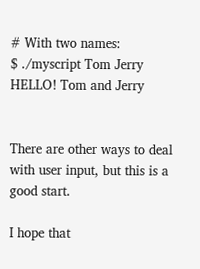# With two names:
$ ./myscript Tom Jerry
HELLO! Tom and Jerry


There are other ways to deal with user input, but this is a good start.

I hope that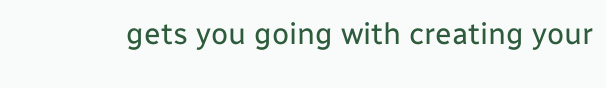gets you going with creating your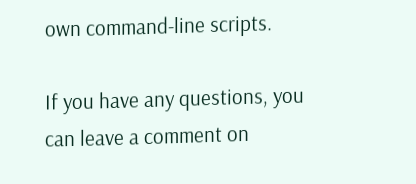own command-line scripts.

If you have any questions, you can leave a comment on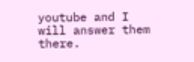youtube and I will answer them there.